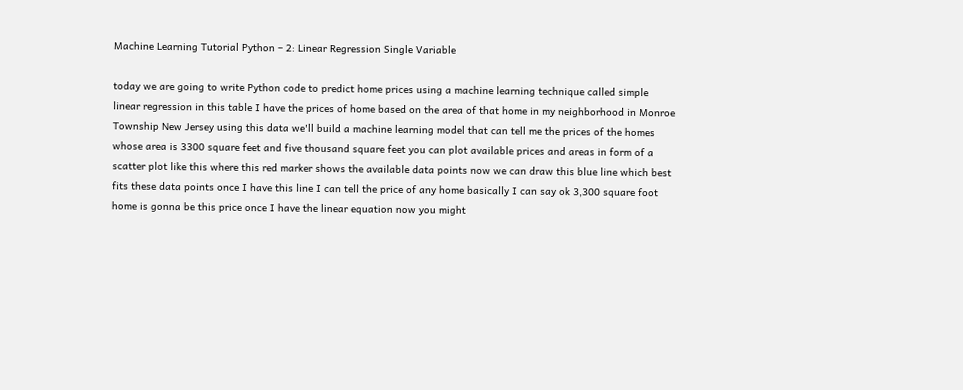Machine Learning Tutorial Python – 2: Linear Regression Single Variable

today we are going to write Python code to predict home prices using a machine learning technique called simple linear regression in this table I have the prices of home based on the area of that home in my neighborhood in Monroe Township New Jersey using this data we'll build a machine learning model that can tell me the prices of the homes whose area is 3300 square feet and five thousand square feet you can plot available prices and areas in form of a scatter plot like this where this red marker shows the available data points now we can draw this blue line which best fits these data points once I have this line I can tell the price of any home basically I can say ok 3,300 square foot home is gonna be this price once I have the linear equation now you might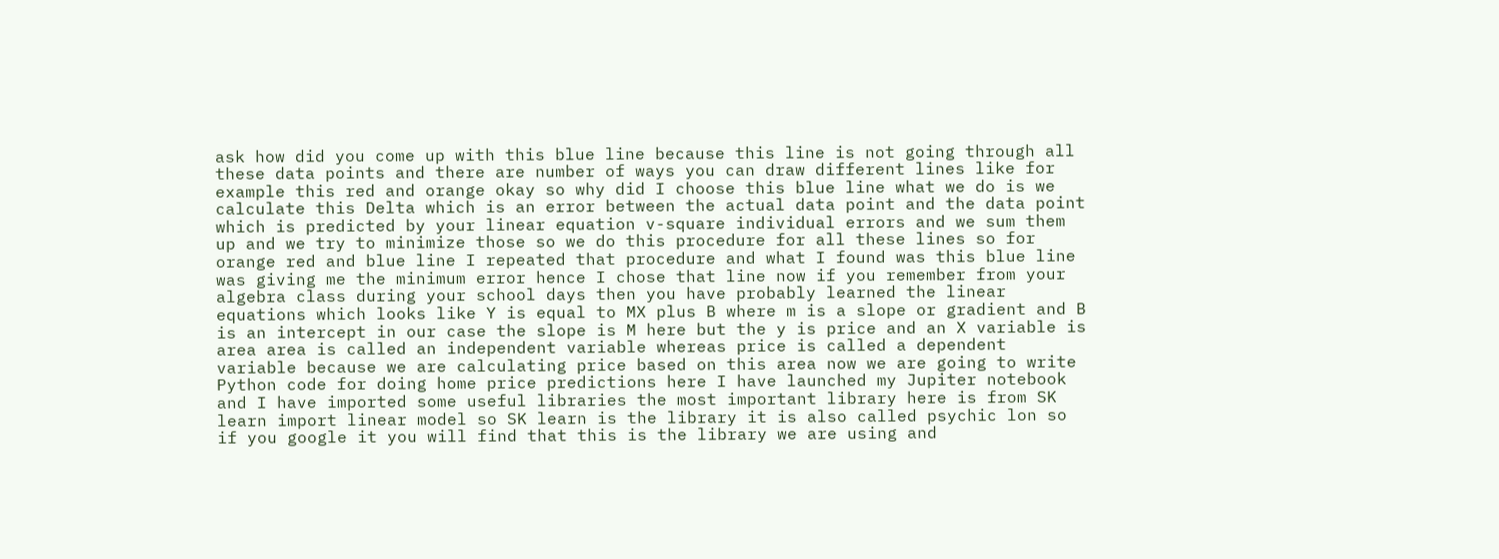ask how did you come up with this blue line because this line is not going through all these data points and there are number of ways you can draw different lines like for example this red and orange okay so why did I choose this blue line what we do is we calculate this Delta which is an error between the actual data point and the data point which is predicted by your linear equation v-square individual errors and we sum them up and we try to minimize those so we do this procedure for all these lines so for orange red and blue line I repeated that procedure and what I found was this blue line was giving me the minimum error hence I chose that line now if you remember from your algebra class during your school days then you have probably learned the linear equations which looks like Y is equal to MX plus B where m is a slope or gradient and B is an intercept in our case the slope is M here but the y is price and an X variable is area area is called an independent variable whereas price is called a dependent variable because we are calculating price based on this area now we are going to write Python code for doing home price predictions here I have launched my Jupiter notebook and I have imported some useful libraries the most important library here is from SK learn import linear model so SK learn is the library it is also called psychic lon so if you google it you will find that this is the library we are using and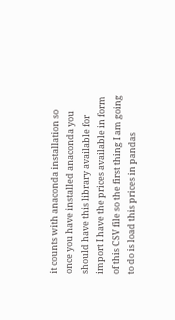it counts with anaconda installation so once you have installed anaconda you should have this library available for import I have the prices available in form of this CSV file so the first thing I am going to do is load this prices in pandas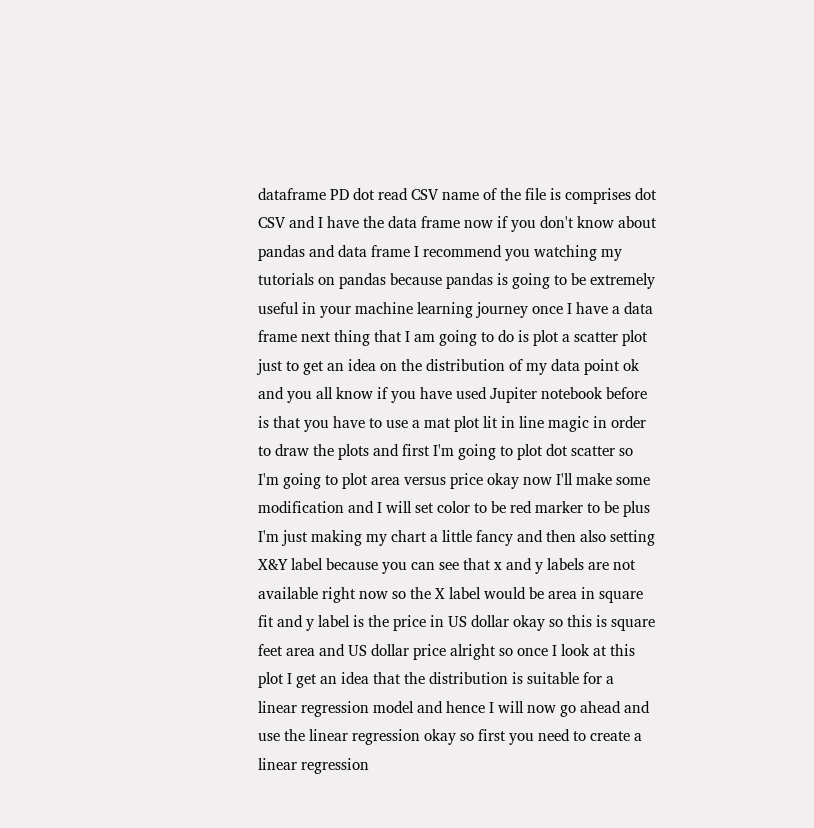dataframe PD dot read CSV name of the file is comprises dot CSV and I have the data frame now if you don't know about pandas and data frame I recommend you watching my tutorials on pandas because pandas is going to be extremely useful in your machine learning journey once I have a data frame next thing that I am going to do is plot a scatter plot just to get an idea on the distribution of my data point ok and you all know if you have used Jupiter notebook before is that you have to use a mat plot lit in line magic in order to draw the plots and first I'm going to plot dot scatter so I'm going to plot area versus price okay now I'll make some modification and I will set color to be red marker to be plus I'm just making my chart a little fancy and then also setting X&Y label because you can see that x and y labels are not available right now so the X label would be area in square fit and y label is the price in US dollar okay so this is square feet area and US dollar price alright so once I look at this plot I get an idea that the distribution is suitable for a linear regression model and hence I will now go ahead and use the linear regression okay so first you need to create a linear regression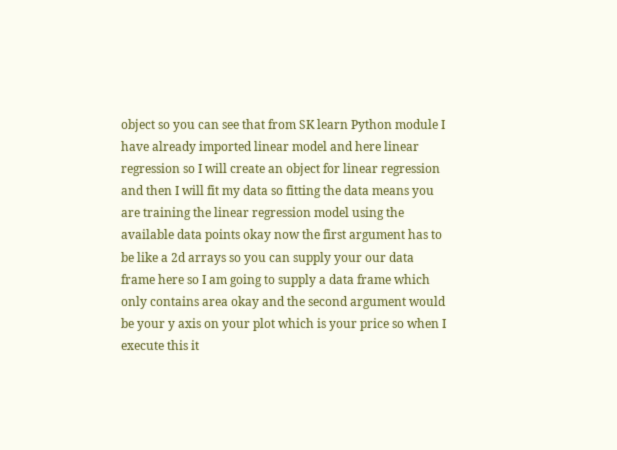object so you can see that from SK learn Python module I have already imported linear model and here linear regression so I will create an object for linear regression and then I will fit my data so fitting the data means you are training the linear regression model using the available data points okay now the first argument has to be like a 2d arrays so you can supply your our data frame here so I am going to supply a data frame which only contains area okay and the second argument would be your y axis on your plot which is your price so when I execute this it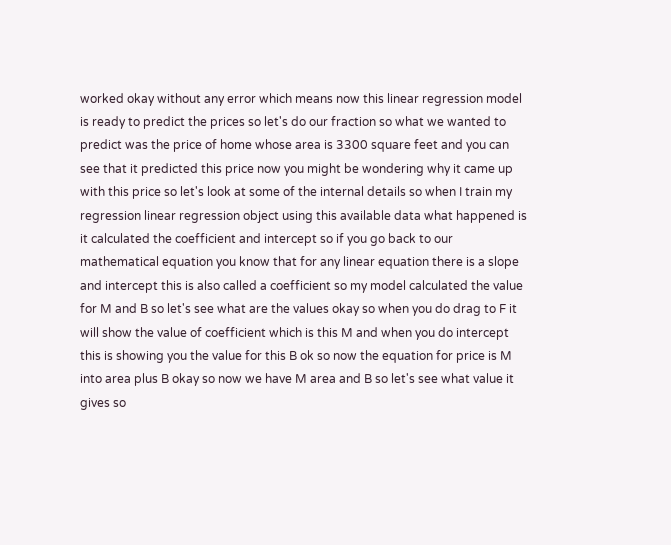worked okay without any error which means now this linear regression model is ready to predict the prices so let's do our fraction so what we wanted to predict was the price of home whose area is 3300 square feet and you can see that it predicted this price now you might be wondering why it came up with this price so let's look at some of the internal details so when I train my regression linear regression object using this available data what happened is it calculated the coefficient and intercept so if you go back to our mathematical equation you know that for any linear equation there is a slope and intercept this is also called a coefficient so my model calculated the value for M and B so let's see what are the values okay so when you do drag to F it will show the value of coefficient which is this M and when you do intercept this is showing you the value for this B ok so now the equation for price is M into area plus B okay so now we have M area and B so let's see what value it gives so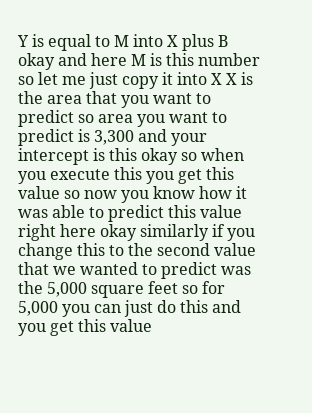Y is equal to M into X plus B okay and here M is this number so let me just copy it into X X is the area that you want to predict so area you want to predict is 3,300 and your intercept is this okay so when you execute this you get this value so now you know how it was able to predict this value right here okay similarly if you change this to the second value that we wanted to predict was the 5,000 square feet so for 5,000 you can just do this and you get this value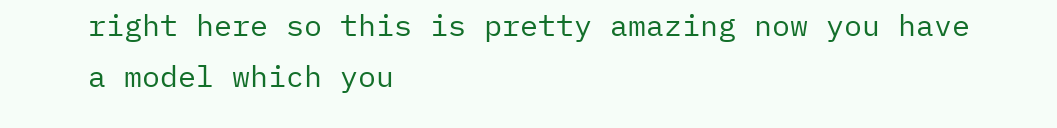right here so this is pretty amazing now you have a model which you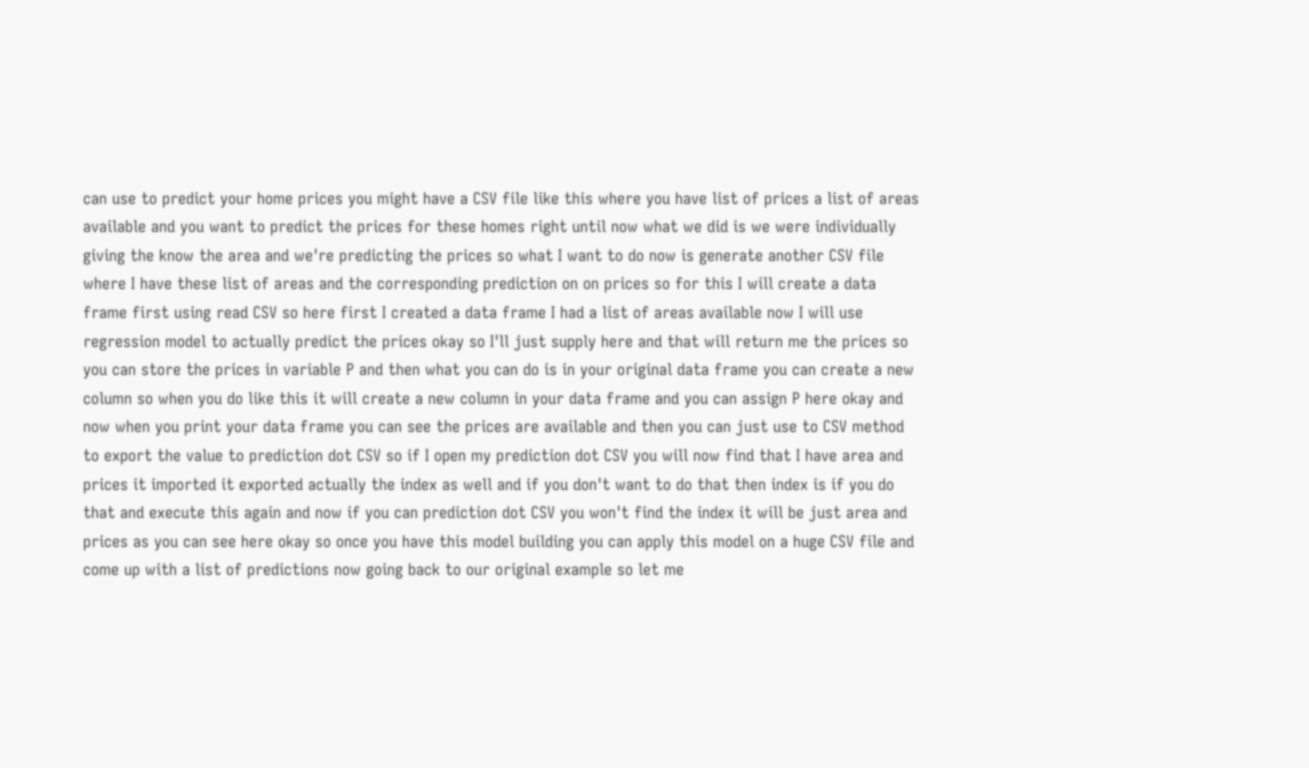can use to predict your home prices you might have a CSV file like this where you have list of prices a list of areas available and you want to predict the prices for these homes right until now what we did is we were individually giving the know the area and we're predicting the prices so what I want to do now is generate another CSV file where I have these list of areas and the corresponding prediction on on prices so for this I will create a data frame first using read CSV so here first I created a data frame I had a list of areas available now I will use regression model to actually predict the prices okay so I'll just supply here and that will return me the prices so you can store the prices in variable P and then what you can do is in your original data frame you can create a new column so when you do like this it will create a new column in your data frame and you can assign P here okay and now when you print your data frame you can see the prices are available and then you can just use to CSV method to export the value to prediction dot CSV so if I open my prediction dot CSV you will now find that I have area and prices it imported it exported actually the index as well and if you don't want to do that then index is if you do that and execute this again and now if you can prediction dot CSV you won't find the index it will be just area and prices as you can see here okay so once you have this model building you can apply this model on a huge CSV file and come up with a list of predictions now going back to our original example so let me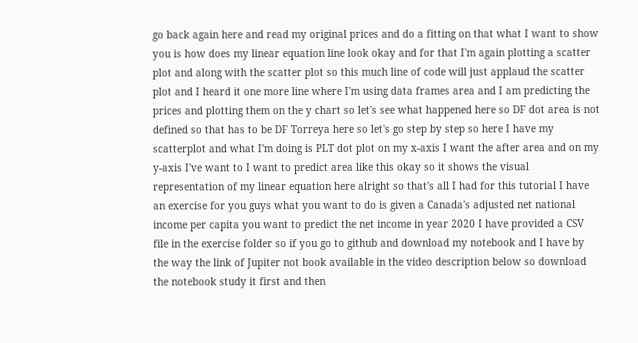go back again here and read my original prices and do a fitting on that what I want to show you is how does my linear equation line look okay and for that I'm again plotting a scatter plot and along with the scatter plot so this much line of code will just applaud the scatter plot and I heard it one more line where I'm using data frames area and I am predicting the prices and plotting them on the y chart so let's see what happened here so DF dot area is not defined so that has to be DF Torreya here so let's go step by step so here I have my scatterplot and what I'm doing is PLT dot plot on my x-axis I want the after area and on my y-axis I've want to I want to predict area like this okay so it shows the visual representation of my linear equation here alright so that's all I had for this tutorial I have an exercise for you guys what you want to do is given a Canada's adjusted net national income per capita you want to predict the net income in year 2020 I have provided a CSV file in the exercise folder so if you go to github and download my notebook and I have by the way the link of Jupiter not book available in the video description below so download the notebook study it first and then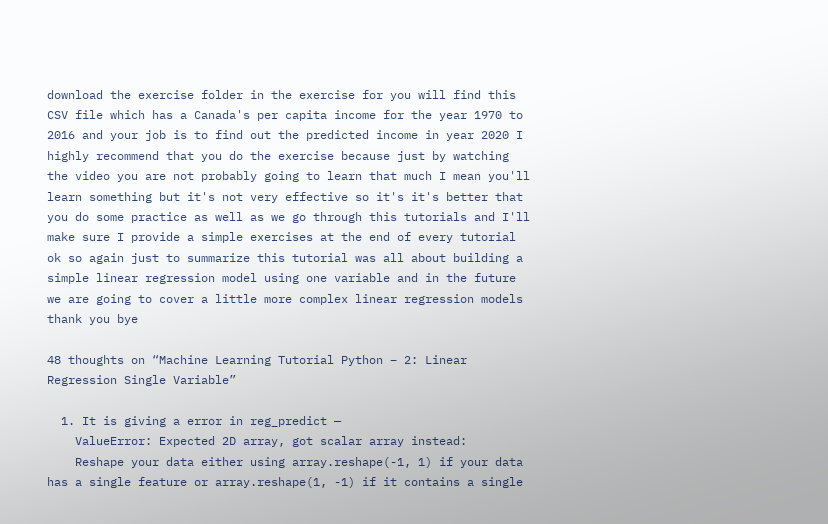download the exercise folder in the exercise for you will find this CSV file which has a Canada's per capita income for the year 1970 to 2016 and your job is to find out the predicted income in year 2020 I highly recommend that you do the exercise because just by watching the video you are not probably going to learn that much I mean you'll learn something but it's not very effective so it's it's better that you do some practice as well as we go through this tutorials and I'll make sure I provide a simple exercises at the end of every tutorial ok so again just to summarize this tutorial was all about building a simple linear regression model using one variable and in the future we are going to cover a little more complex linear regression models thank you bye

48 thoughts on “Machine Learning Tutorial Python – 2: Linear Regression Single Variable”

  1. It is giving a error in reg_predict —
    ValueError: Expected 2D array, got scalar array instead:
    Reshape your data either using array.reshape(-1, 1) if your data has a single feature or array.reshape(1, -1) if it contains a single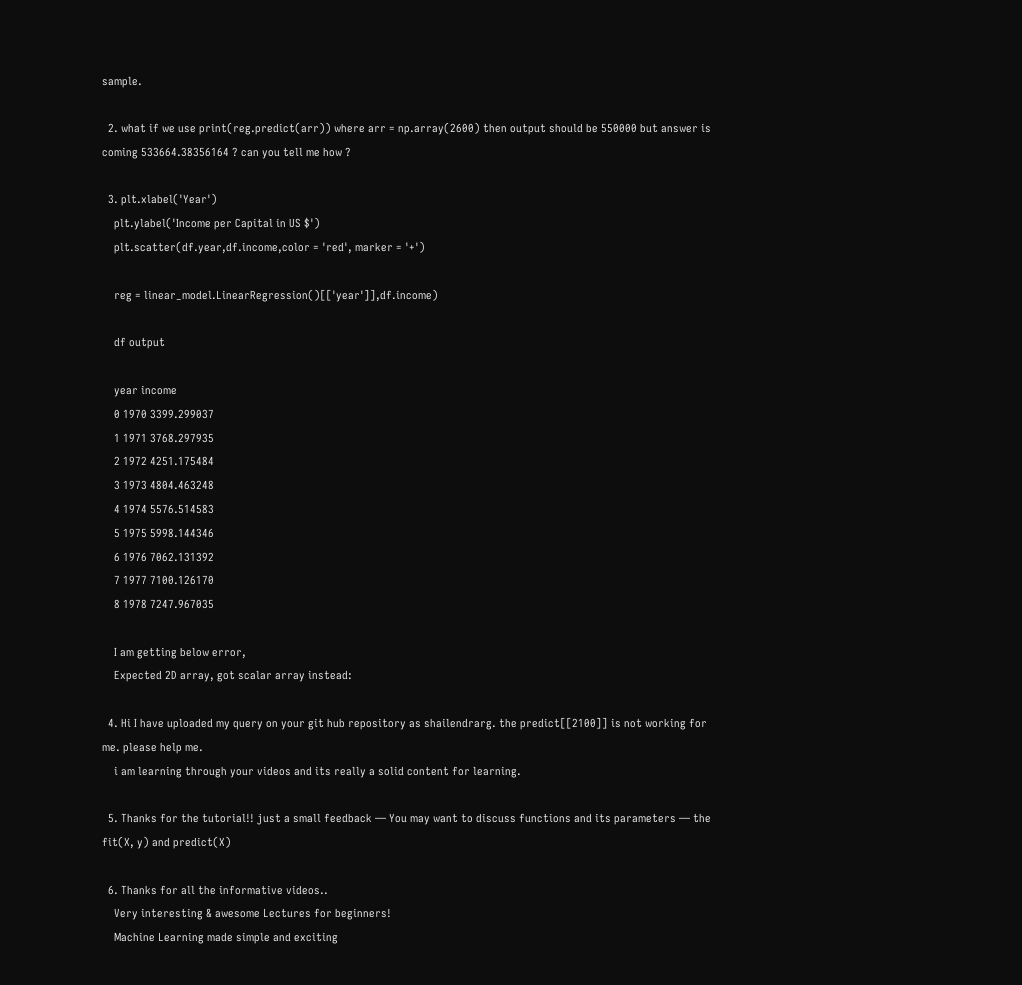sample.

  2. what if we use print(reg.predict(arr)) where arr = np.array(2600) then output should be 550000 but answer is coming 533664.38356164 ? can you tell me how ?

  3. plt.xlabel('Year')
    plt.ylabel('Income per Capital in US $')
    plt.scatter(df.year,df.income,color = 'red', marker = '+')

    reg = linear_model.LinearRegression()[['year']],df.income)

    df output

    year income
    0 1970 3399.299037
    1 1971 3768.297935
    2 1972 4251.175484
    3 1973 4804.463248
    4 1974 5576.514583
    5 1975 5998.144346
    6 1976 7062.131392
    7 1977 7100.126170
    8 1978 7247.967035

    I am getting below error,
    Expected 2D array, got scalar array instead:

  4. Hi I have uploaded my query on your git hub repository as shailendrarg. the predict[[2100]] is not working for me. please help me.
    i am learning through your videos and its really a solid content for learning.

  5. Thanks for the tutorial!! just a small feedback — You may want to discuss functions and its parameters — the fit(X, y) and predict(X)

  6. Thanks for all the informative videos..
    Very interesting & awesome Lectures for beginners!
    Machine Learning made simple and exciting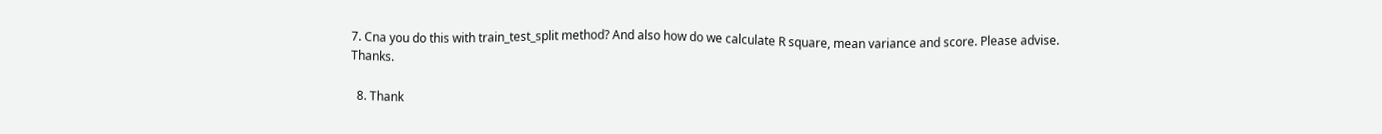7. Cna you do this with train_test_split method? And also how do we calculate R square, mean variance and score. Please advise. Thanks.

  8. Thank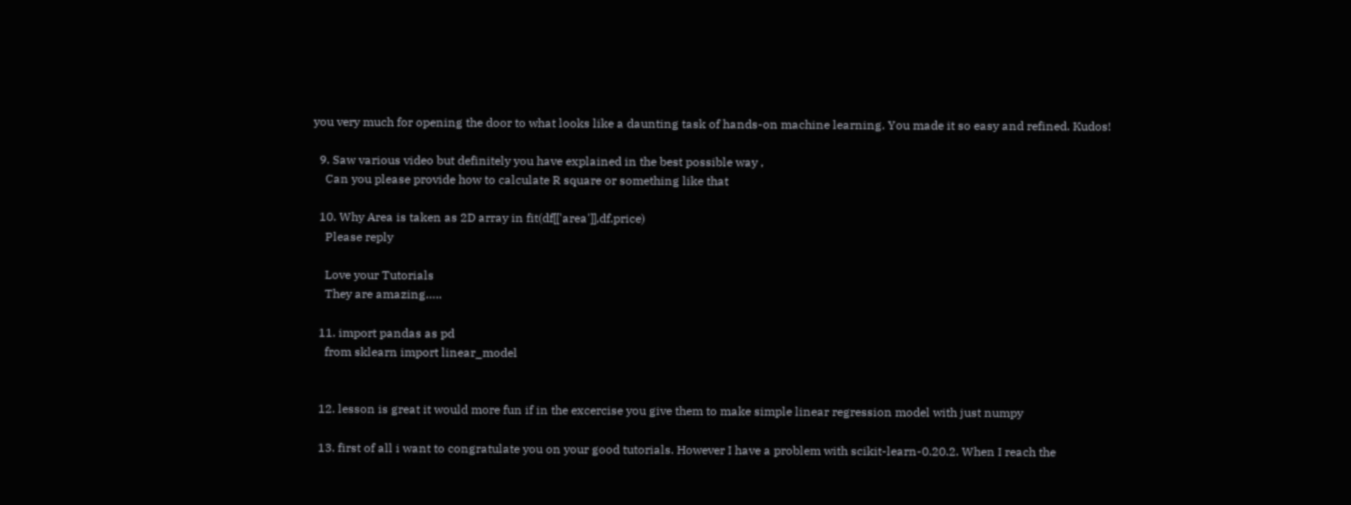you very much for opening the door to what looks like a daunting task of hands-on machine learning. You made it so easy and refined. Kudos!

  9. Saw various video but definitely you have explained in the best possible way ,
    Can you please provide how to calculate R square or something like that

  10. Why Area is taken as 2D array in fit(df[['area']],df.price)
    Please reply

    Love your Tutorials
    They are amazing…..

  11. import pandas as pd
    from sklearn import linear_model


  12. lesson is great it would more fun if in the excercise you give them to make simple linear regression model with just numpy

  13. first of all i want to congratulate you on your good tutorials. However I have a problem with scikit-learn-0.20.2. When I reach the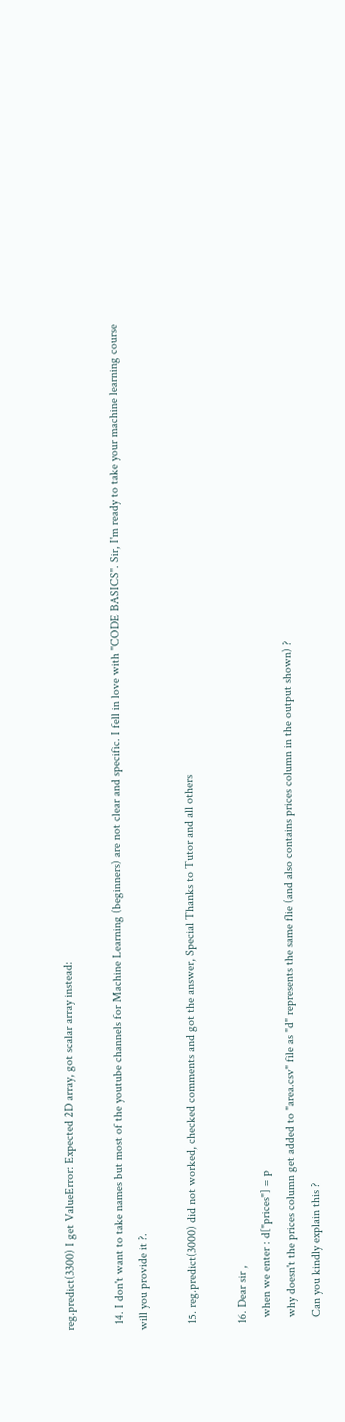reg.predict(3300) I get ValueError: Expected 2D array, got scalar array instead:

  14. I don't want to take names but most of the youtube channels for Machine Learning (beginners) are not clear and specific. I fell in love with ''CODE BASICS''. Sir, I'm ready to take your machine learning course will you provide it ?.

  15. reg.predict(3000) did not worked, checked comments and got the answer, Special Thanks to Tutor and all others

  16. Dear sir ,
    when we enter : d["prices"] = p
    why doesn't the prices column get added to "area.csv" file as "d" represents the same flie (and also contains prices column in the output shown) ?
    Can you kindly explain this ?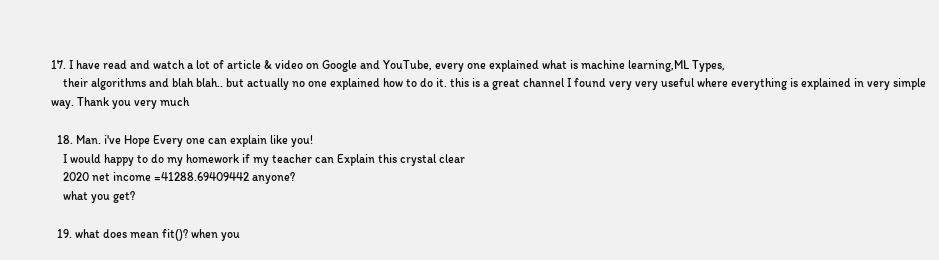17. I have read and watch a lot of article & video on Google and YouTube, every one explained what is machine learning,ML Types,
    their algorithms and blah blah.. but actually no one explained how to do it. this is a great channel I found very very useful where everything is explained in very simple way. Thank you very much

  18. Man. i've Hope Every one can explain like you!
    I would happy to do my homework if my teacher can Explain this crystal clear
    2020 net income =41288.69409442 anyone?
    what you get?

  19. what does mean fit()? when you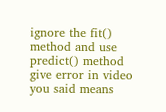ignore the fit() method and use predict() method give error in video you said means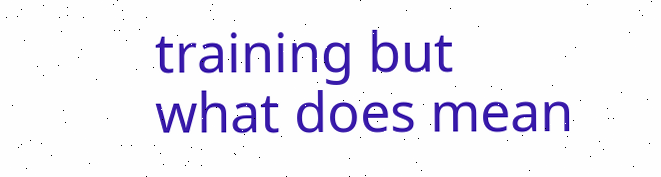training but what does mean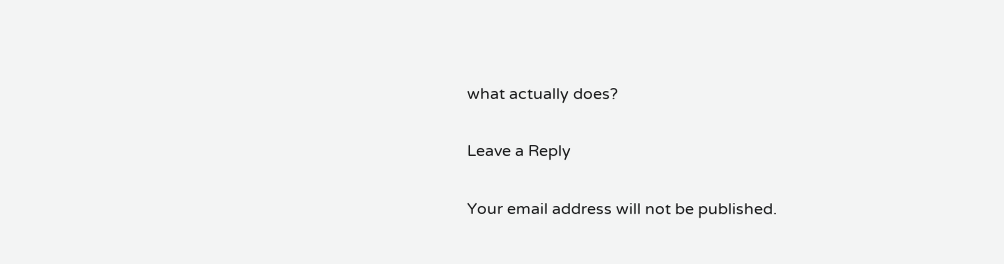what actually does?

Leave a Reply

Your email address will not be published.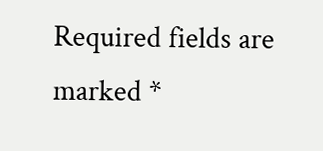Required fields are marked *